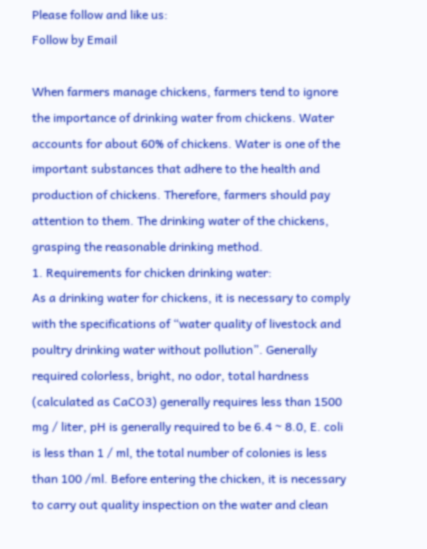Please follow and like us:
Follow by Email

When farmers manage chickens, farmers tend to ignore the importance of drinking water from chickens. Water accounts for about 60% of chickens. Water is one of the important substances that adhere to the health and production of chickens. Therefore, farmers should pay attention to them. The drinking water of the chickens, grasping the reasonable drinking method.
1. Requirements for chicken drinking water:
As a drinking water for chickens, it is necessary to comply with the specifications of “water quality of livestock and poultry drinking water without pollution”. Generally required colorless, bright, no odor, total hardness (calculated as CaCO3) generally requires less than 1500 mg / liter, pH is generally required to be 6.4 ~ 8.0, E. coli is less than 1 / ml, the total number of colonies is less than 100 /ml. Before entering the chicken, it is necessary to carry out quality inspection on the water and clean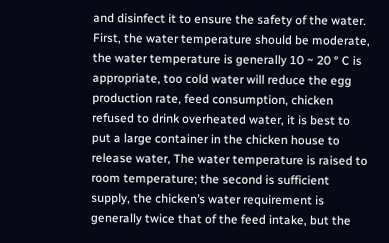and disinfect it to ensure the safety of the water.
First, the water temperature should be moderate, the water temperature is generally 10 ~ 20 ° C is appropriate, too cold water will reduce the egg production rate, feed consumption, chicken refused to drink overheated water, it is best to put a large container in the chicken house to release water, The water temperature is raised to room temperature; the second is sufficient supply, the chicken’s water requirement is generally twice that of the feed intake, but the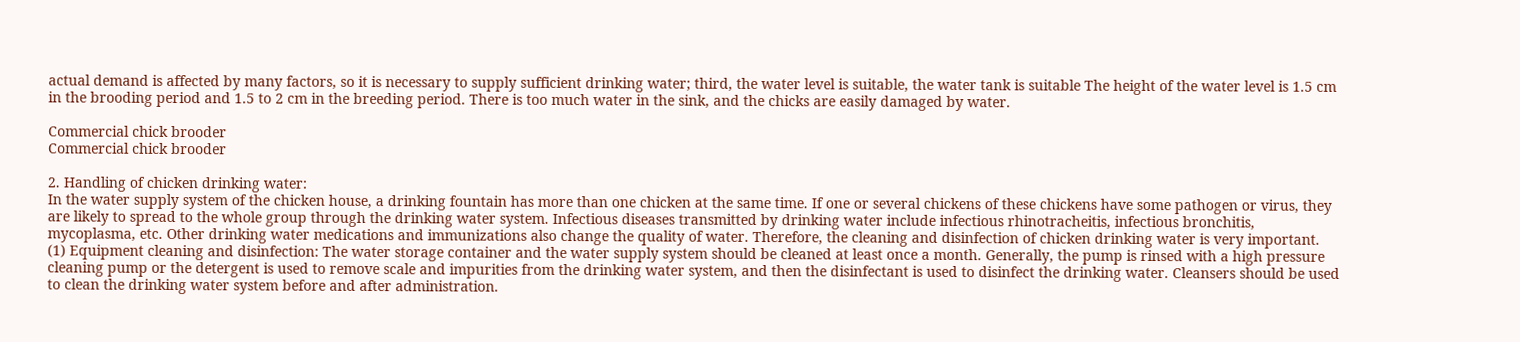actual demand is affected by many factors, so it is necessary to supply sufficient drinking water; third, the water level is suitable, the water tank is suitable The height of the water level is 1.5 cm in the brooding period and 1.5 to 2 cm in the breeding period. There is too much water in the sink, and the chicks are easily damaged by water.

Commercial chick brooder
Commercial chick brooder

2. Handling of chicken drinking water:
In the water supply system of the chicken house, a drinking fountain has more than one chicken at the same time. If one or several chickens of these chickens have some pathogen or virus, they are likely to spread to the whole group through the drinking water system. Infectious diseases transmitted by drinking water include infectious rhinotracheitis, infectious bronchitis, mycoplasma, etc. Other drinking water medications and immunizations also change the quality of water. Therefore, the cleaning and disinfection of chicken drinking water is very important.
(1) Equipment cleaning and disinfection: The water storage container and the water supply system should be cleaned at least once a month. Generally, the pump is rinsed with a high pressure cleaning pump or the detergent is used to remove scale and impurities from the drinking water system, and then the disinfectant is used to disinfect the drinking water. Cleansers should be used to clean the drinking water system before and after administration.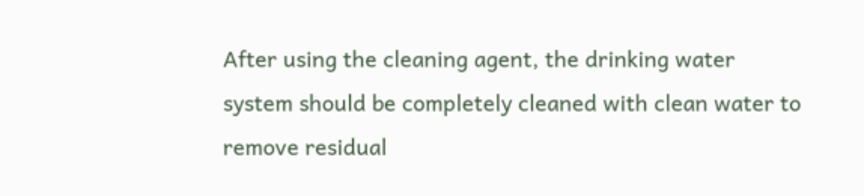After using the cleaning agent, the drinking water system should be completely cleaned with clean water to remove residual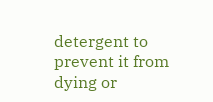detergent to prevent it from dying or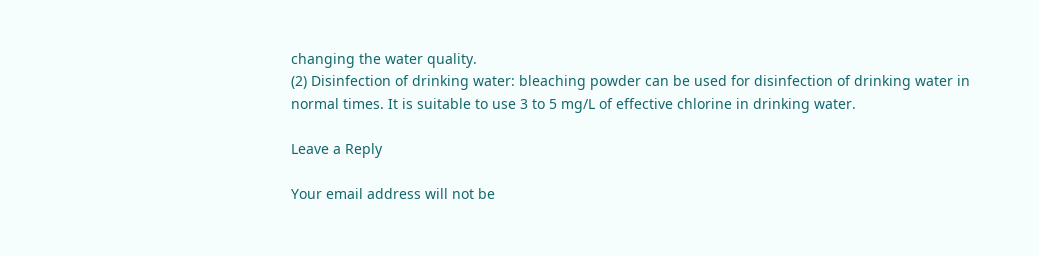changing the water quality.
(2) Disinfection of drinking water: bleaching powder can be used for disinfection of drinking water in normal times. It is suitable to use 3 to 5 mg/L of effective chlorine in drinking water.

Leave a Reply

Your email address will not be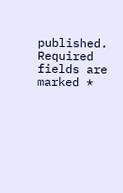published. Required fields are marked *